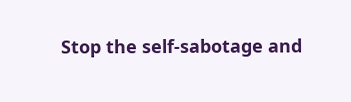Stop the self-sabotage and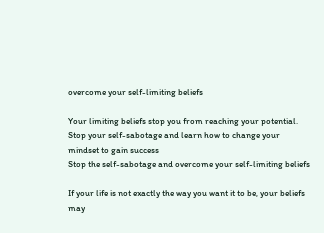overcome your self-limiting beliefs

Your limiting beliefs stop you from reaching your potential. Stop your self-sabotage and learn how to change your mindset to gain success
Stop the self-sabotage and overcome your self-limiting beliefs

If your life is not exactly the way you want it to be, your beliefs may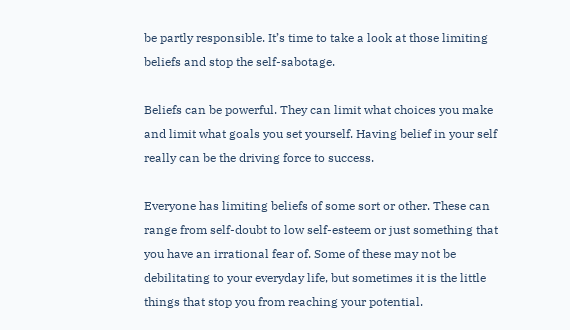be partly responsible. It’s time to take a look at those limiting beliefs and stop the self-sabotage.

Beliefs can be powerful. They can limit what choices you make and limit what goals you set yourself. Having belief in your self really can be the driving force to success.

Everyone has limiting beliefs of some sort or other. These can range from self-doubt to low self-esteem or just something that you have an irrational fear of. Some of these may not be debilitating to your everyday life, but sometimes it is the little things that stop you from reaching your potential.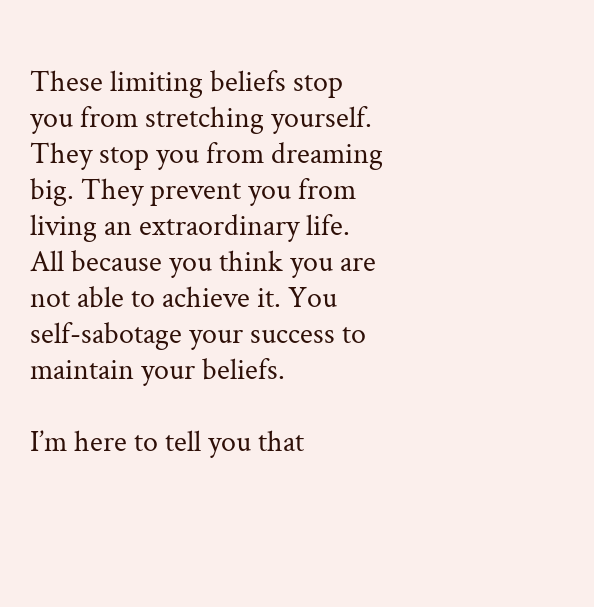These limiting beliefs stop you from stretching yourself. They stop you from dreaming big. They prevent you from living an extraordinary life. All because you think you are not able to achieve it. You self-sabotage your success to maintain your beliefs.

I’m here to tell you that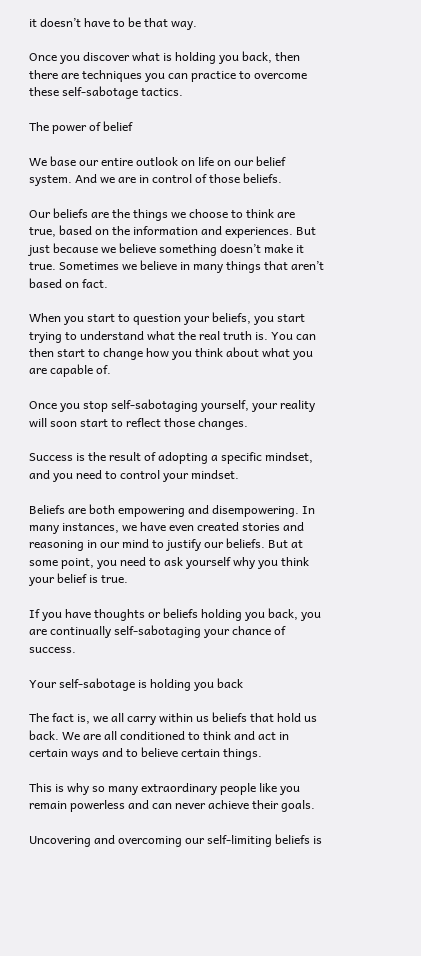it doesn’t have to be that way.

Once you discover what is holding you back, then there are techniques you can practice to overcome these self-sabotage tactics.

The power of belief

We base our entire outlook on life on our belief system. And we are in control of those beliefs.

Our beliefs are the things we choose to think are true, based on the information and experiences. But just because we believe something doesn’t make it true. Sometimes we believe in many things that aren’t based on fact.

When you start to question your beliefs, you start trying to understand what the real truth is. You can then start to change how you think about what you are capable of.

Once you stop self-sabotaging yourself, your reality will soon start to reflect those changes.

Success is the result of adopting a specific mindset, and you need to control your mindset.

Beliefs are both empowering and disempowering. In many instances, we have even created stories and reasoning in our mind to justify our beliefs. But at some point, you need to ask yourself why you think your belief is true.

If you have thoughts or beliefs holding you back, you are continually self-sabotaging your chance of success.

Your self-sabotage is holding you back

The fact is, we all carry within us beliefs that hold us back. We are all conditioned to think and act in certain ways and to believe certain things.

This is why so many extraordinary people like you remain powerless and can never achieve their goals.

Uncovering and overcoming our self-limiting beliefs is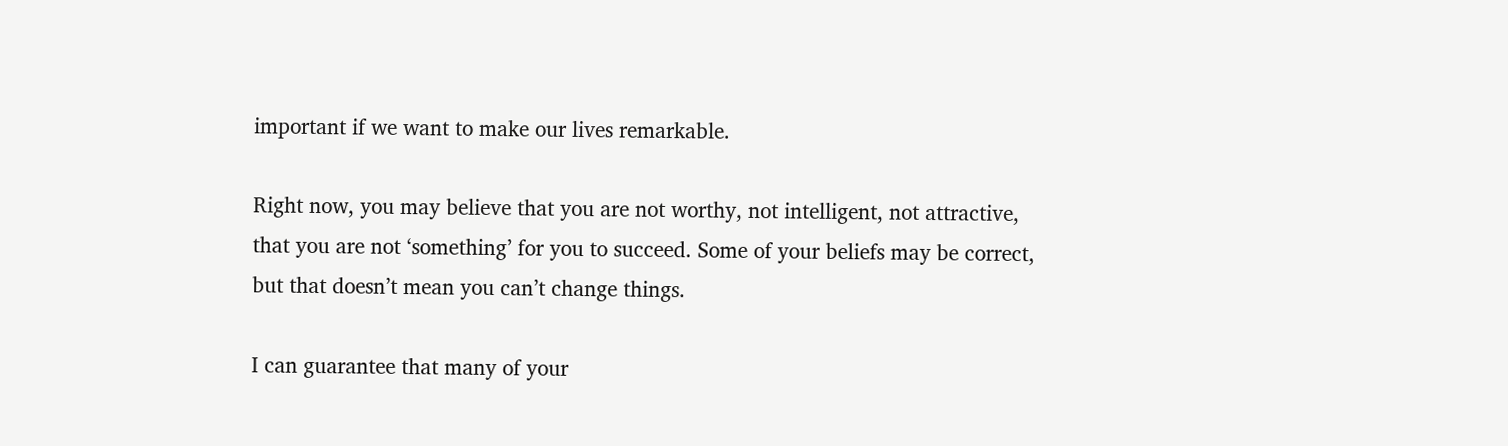important if we want to make our lives remarkable.

Right now, you may believe that you are not worthy, not intelligent, not attractive, that you are not ‘something’ for you to succeed. Some of your beliefs may be correct, but that doesn’t mean you can’t change things.

I can guarantee that many of your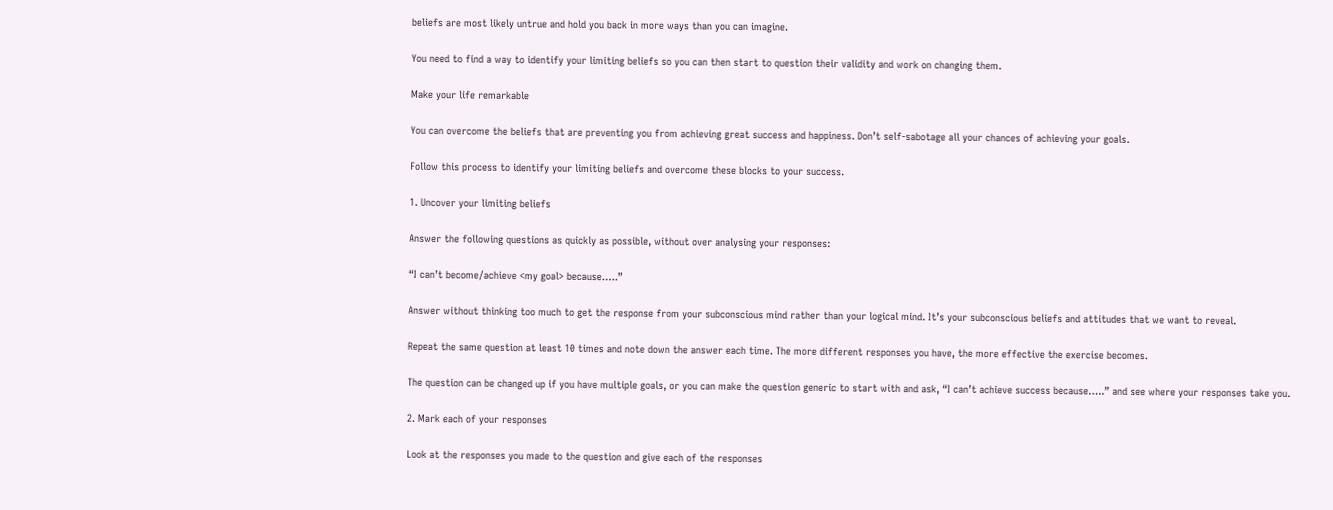beliefs are most likely untrue and hold you back in more ways than you can imagine.

You need to find a way to identify your limiting beliefs so you can then start to question their validity and work on changing them.

Make your life remarkable

You can overcome the beliefs that are preventing you from achieving great success and happiness. Don’t self-sabotage all your chances of achieving your goals.

Follow this process to identify your limiting beliefs and overcome these blocks to your success.

1. Uncover your limiting beliefs

Answer the following questions as quickly as possible, without over analysing your responses:

“I can’t become/achieve <my goal> because…..”

Answer without thinking too much to get the response from your subconscious mind rather than your logical mind. It’s your subconscious beliefs and attitudes that we want to reveal.

Repeat the same question at least 10 times and note down the answer each time. The more different responses you have, the more effective the exercise becomes.

The question can be changed up if you have multiple goals, or you can make the question generic to start with and ask, “I can’t achieve success because…..” and see where your responses take you.

2. Mark each of your responses

Look at the responses you made to the question and give each of the responses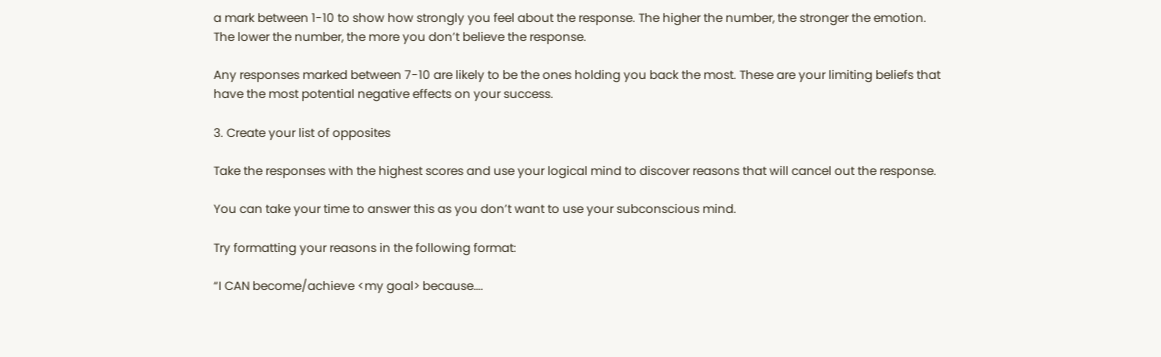a mark between 1-10 to show how strongly you feel about the response. The higher the number, the stronger the emotion. The lower the number, the more you don’t believe the response.

Any responses marked between 7-10 are likely to be the ones holding you back the most. These are your limiting beliefs that have the most potential negative effects on your success.

3. Create your list of opposites

Take the responses with the highest scores and use your logical mind to discover reasons that will cancel out the response.

You can take your time to answer this as you don’t want to use your subconscious mind.

Try formatting your reasons in the following format:

“I CAN become/achieve <my goal> because….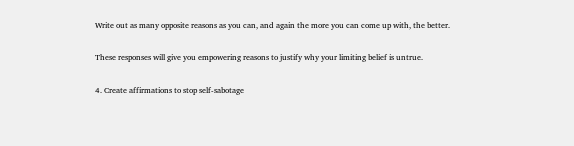Write out as many opposite reasons as you can, and again the more you can come up with, the better.

These responses will give you empowering reasons to justify why your limiting belief is untrue.

4. Create affirmations to stop self-sabotage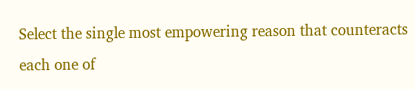Select the single most empowering reason that counteracts each one of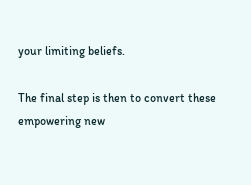your limiting beliefs.

The final step is then to convert these empowering new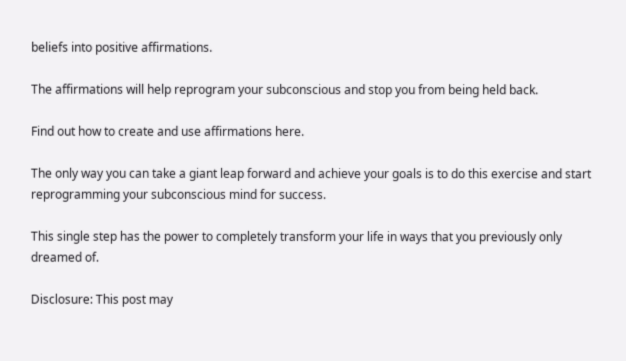beliefs into positive affirmations.

The affirmations will help reprogram your subconscious and stop you from being held back.

Find out how to create and use affirmations here.

The only way you can take a giant leap forward and achieve your goals is to do this exercise and start reprogramming your subconscious mind for success.

This single step has the power to completely transform your life in ways that you previously only dreamed of.

Disclosure: This post may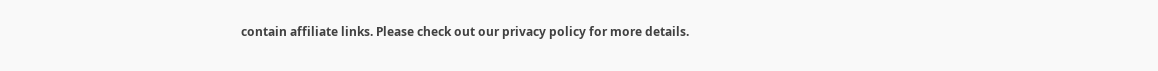contain affiliate links. Please check out our privacy policy for more details.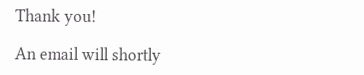Thank you!

An email will shortly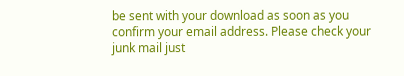be sent with your download as soon as you confirm your email address. Please check your junk mail just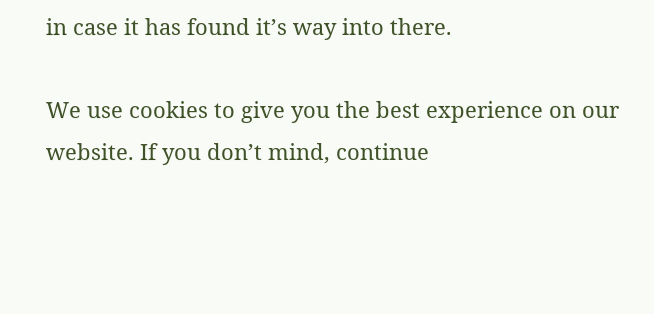in case it has found it’s way into there.

We use cookies to give you the best experience on our website. If you don’t mind, continue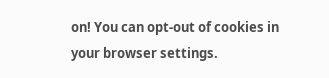on! You can opt-out of cookies in your browser settings.